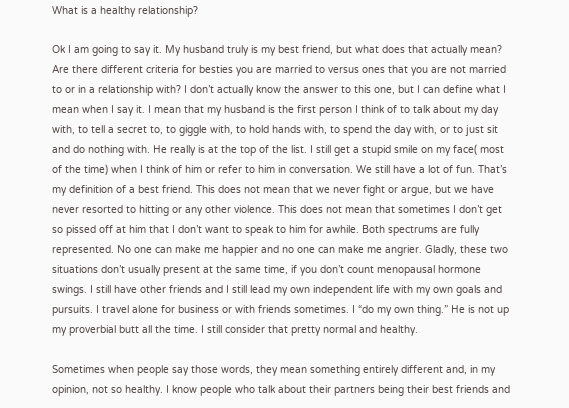What is a healthy relationship?

Ok I am going to say it. My husband truly is my best friend, but what does that actually mean? Are there different criteria for besties you are married to versus ones that you are not married to or in a relationship with? I don’t actually know the answer to this one, but I can define what I mean when I say it. I mean that my husband is the first person I think of to talk about my day with, to tell a secret to, to giggle with, to hold hands with, to spend the day with, or to just sit and do nothing with. He really is at the top of the list. I still get a stupid smile on my face( most of the time) when I think of him or refer to him in conversation. We still have a lot of fun. That’s my definition of a best friend. This does not mean that we never fight or argue, but we have never resorted to hitting or any other violence. This does not mean that sometimes I don’t get so pissed off at him that I don’t want to speak to him for awhile. Both spectrums are fully represented. No one can make me happier and no one can make me angrier. Gladly, these two situations don’t usually present at the same time, if you don’t count menopausal hormone swings. I still have other friends and I still lead my own independent life with my own goals and pursuits. I travel alone for business or with friends sometimes. I “do my own thing.” He is not up my proverbial butt all the time. I still consider that pretty normal and healthy.

Sometimes when people say those words, they mean something entirely different and, in my opinion, not so healthy. I know people who talk about their partners being their best friends and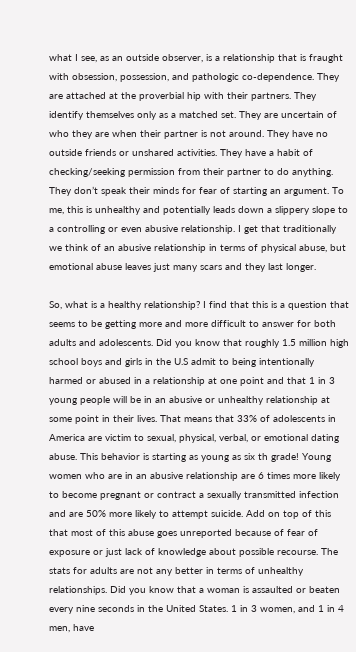what I see, as an outside observer, is a relationship that is fraught with obsession, possession, and pathologic co-dependence. They are attached at the proverbial hip with their partners. They identify themselves only as a matched set. They are uncertain of who they are when their partner is not around. They have no outside friends or unshared activities. They have a habit of checking/seeking permission from their partner to do anything. They don’t speak their minds for fear of starting an argument. To me, this is unhealthy and potentially leads down a slippery slope to a controlling or even abusive relationship. I get that traditionally we think of an abusive relationship in terms of physical abuse, but emotional abuse leaves just many scars and they last longer.

So, what is a healthy relationship? I find that this is a question that seems to be getting more and more difficult to answer for both adults and adolescents. Did you know that roughly 1.5 million high school boys and girls in the U.S admit to being intentionally harmed or abused in a relationship at one point and that 1 in 3 young people will be in an abusive or unhealthy relationship at some point in their lives. That means that 33% of adolescents in America are victim to sexual, physical, verbal, or emotional dating abuse. This behavior is starting as young as six th grade! Young women who are in an abusive relationship are 6 times more likely to become pregnant or contract a sexually transmitted infection and are 50% more likely to attempt suicide. Add on top of this that most of this abuse goes unreported because of fear of exposure or just lack of knowledge about possible recourse. The stats for adults are not any better in terms of unhealthy relationships. Did you know that a woman is assaulted or beaten every nine seconds in the United States. 1 in 3 women, and 1 in 4 men, have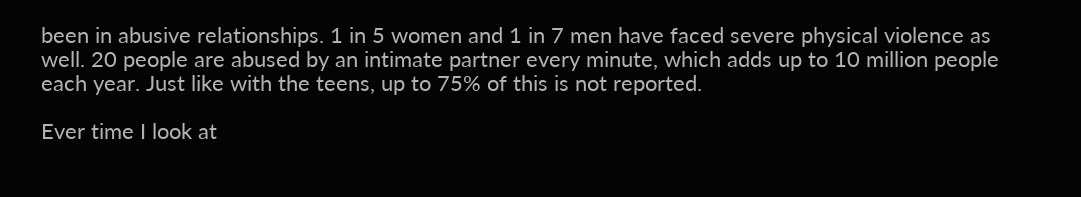been in abusive relationships. 1 in 5 women and 1 in 7 men have faced severe physical violence as well. 20 people are abused by an intimate partner every minute, which adds up to 10 million people each year. Just like with the teens, up to 75% of this is not reported.

Ever time I look at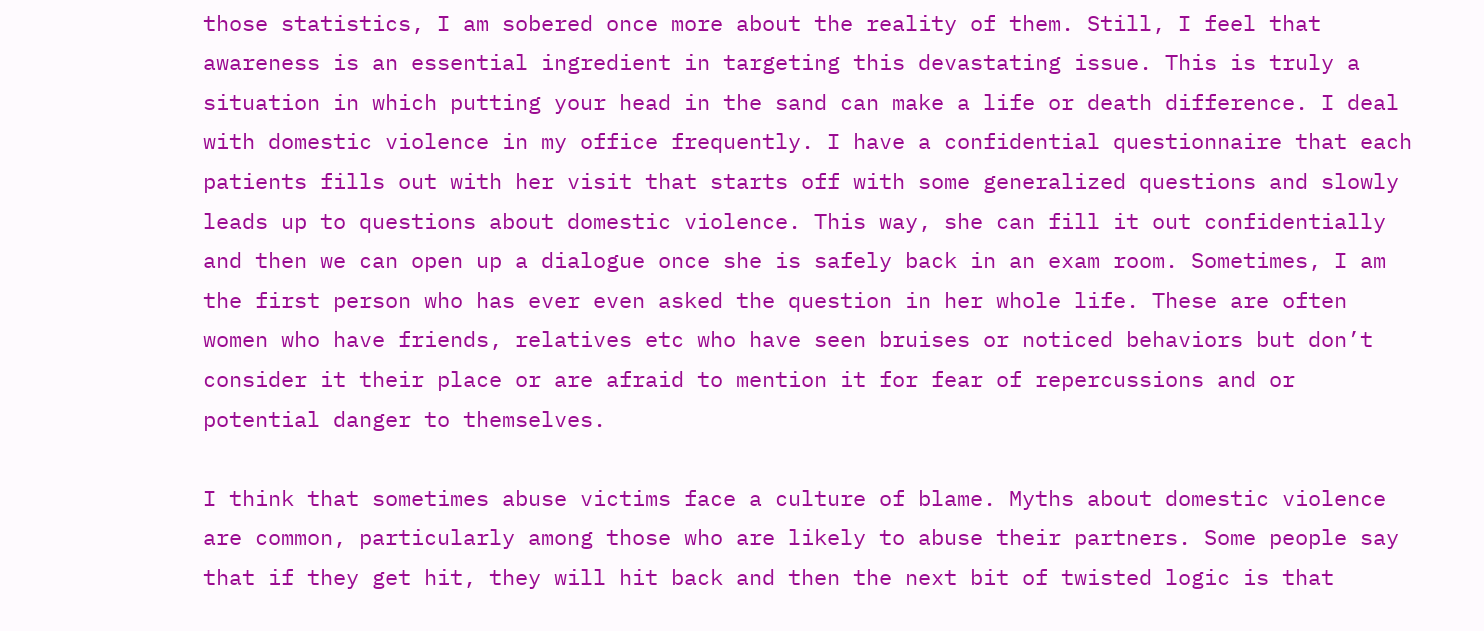those statistics, I am sobered once more about the reality of them. Still, I feel that awareness is an essential ingredient in targeting this devastating issue. This is truly a situation in which putting your head in the sand can make a life or death difference. I deal with domestic violence in my office frequently. I have a confidential questionnaire that each patients fills out with her visit that starts off with some generalized questions and slowly leads up to questions about domestic violence. This way, she can fill it out confidentially and then we can open up a dialogue once she is safely back in an exam room. Sometimes, I am the first person who has ever even asked the question in her whole life. These are often women who have friends, relatives etc who have seen bruises or noticed behaviors but don’t consider it their place or are afraid to mention it for fear of repercussions and or potential danger to themselves.

I think that sometimes abuse victims face a culture of blame. Myths about domestic violence are common, particularly among those who are likely to abuse their partners. Some people say that if they get hit, they will hit back and then the next bit of twisted logic is that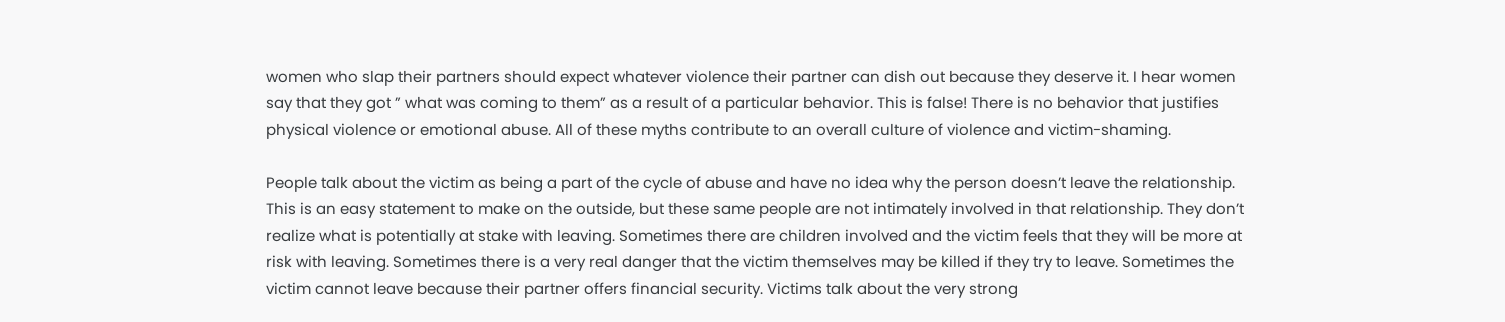women who slap their partners should expect whatever violence their partner can dish out because they deserve it. I hear women say that they got ” what was coming to them” as a result of a particular behavior. This is false! There is no behavior that justifies physical violence or emotional abuse. All of these myths contribute to an overall culture of violence and victim-shaming.

People talk about the victim as being a part of the cycle of abuse and have no idea why the person doesn’t leave the relationship. This is an easy statement to make on the outside, but these same people are not intimately involved in that relationship. They don’t realize what is potentially at stake with leaving. Sometimes there are children involved and the victim feels that they will be more at risk with leaving. Sometimes there is a very real danger that the victim themselves may be killed if they try to leave. Sometimes the victim cannot leave because their partner offers financial security. Victims talk about the very strong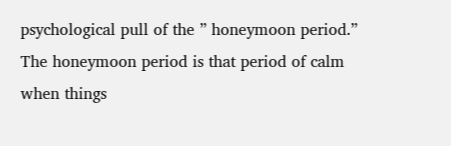psychological pull of the ” honeymoon period.” The honeymoon period is that period of calm when things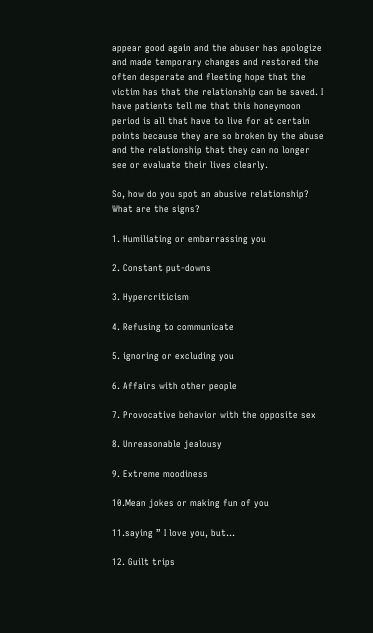appear good again and the abuser has apologize and made temporary changes and restored the often desperate and fleeting hope that the victim has that the relationship can be saved. I have patients tell me that this honeymoon period is all that have to live for at certain points because they are so broken by the abuse and the relationship that they can no longer see or evaluate their lives clearly.

So, how do you spot an abusive relationship? What are the signs?

1. Humiliating or embarrassing you

2. Constant put-downs

3. Hypercriticism

4. Refusing to communicate

5. ignoring or excluding you

6. Affairs with other people

7. Provocative behavior with the opposite sex

8. Unreasonable jealousy

9. Extreme moodiness

10.Mean jokes or making fun of you

11.saying ” I love you, but…

12. Guilt trips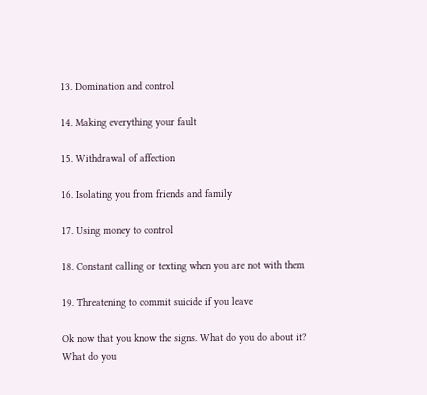13. Domination and control

14. Making everything your fault

15. Withdrawal of affection

16. Isolating you from friends and family

17. Using money to control

18. Constant calling or texting when you are not with them

19. Threatening to commit suicide if you leave

Ok now that you know the signs. What do you do about it? What do you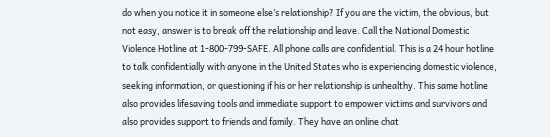do when you notice it in someone else’s relationship? If you are the victim, the obvious, but not easy, answer is to break off the relationship and leave. Call the National Domestic Violence Hotline at 1-800-799-SAFE. All phone calls are confidential. This is a 24 hour hotline to talk confidentially with anyone in the United States who is experiencing domestic violence, seeking information, or questioning if his or her relationship is unhealthy. This same hotline also provides lifesaving tools and immediate support to empower victims and survivors and also provides support to friends and family. They have an online chat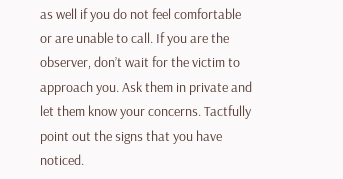as well if you do not feel comfortable or are unable to call. If you are the observer, don’t wait for the victim to approach you. Ask them in private and let them know your concerns. Tactfully point out the signs that you have noticed.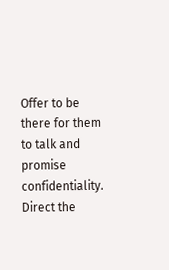Offer to be there for them to talk and promise confidentiality. Direct the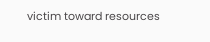victim toward resources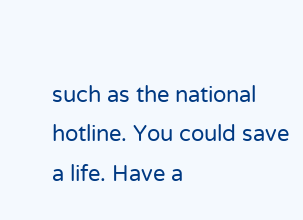such as the national hotline. You could save a life. Have a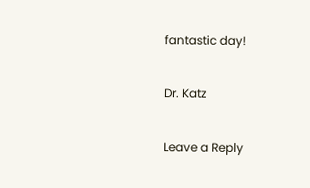fantastic day!

Dr. Katz

Leave a Reply